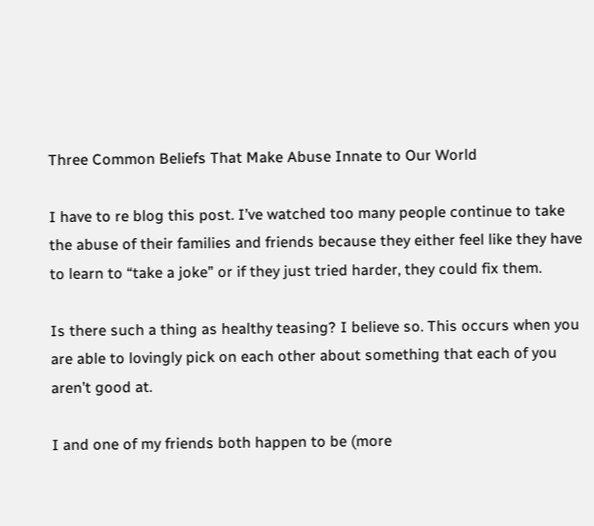Three Common Beliefs That Make Abuse Innate to Our World

I have to re blog this post. I’ve watched too many people continue to take the abuse of their families and friends because they either feel like they have to learn to “take a joke” or if they just tried harder, they could fix them.

Is there such a thing as healthy teasing? I believe so. This occurs when you are able to lovingly pick on each other about something that each of you aren’t good at.

I and one of my friends both happen to be (more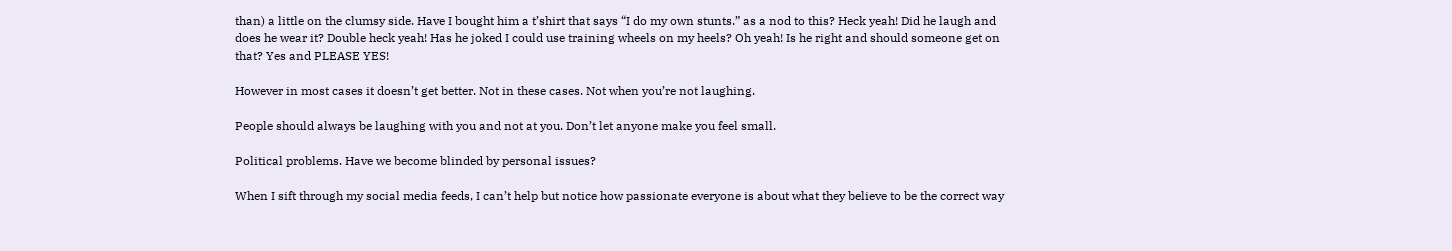than) a little on the clumsy side. Have I bought him a t’shirt that says “I do my own stunts.” as a nod to this? Heck yeah! Did he laugh and does he wear it? Double heck yeah! Has he joked I could use training wheels on my heels? Oh yeah! Is he right and should someone get on that? Yes and PLEASE YES!

However in most cases it doesn’t get better. Not in these cases. Not when you’re not laughing.

People should always be laughing with you and not at you. Don’t let anyone make you feel small.

Political problems. Have we become blinded by personal issues?

When I sift through my social media feeds, I can’t help but notice how passionate everyone is about what they believe to be the correct way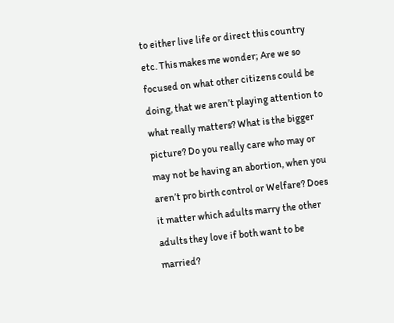to either live life or direct this country etc. This makes me wonder; Are we so focused on what other citizens could be doing, that we aren’t playing attention to what really matters? What is the bigger picture? Do you really care who may or may not be having an abortion, when you aren’t pro birth control or Welfare? Does it matter which adults marry the other adults they love if both want to be married?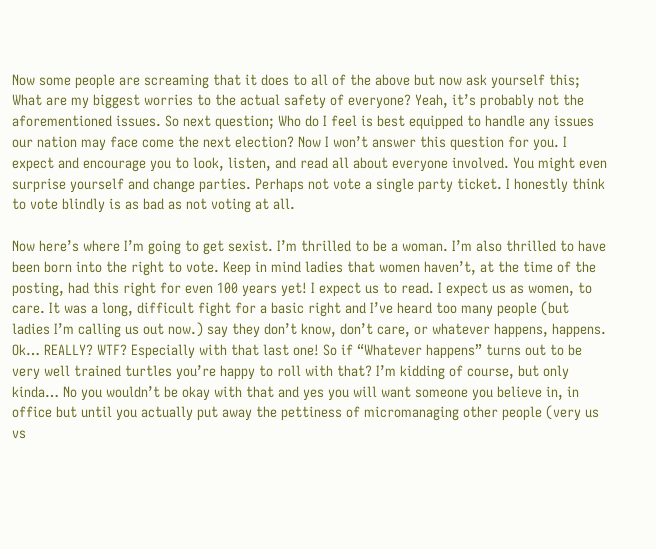Now some people are screaming that it does to all of the above but now ask yourself this; What are my biggest worries to the actual safety of everyone? Yeah, it’s probably not the aforementioned issues. So next question; Who do I feel is best equipped to handle any issues our nation may face come the next election? Now I won’t answer this question for you. I expect and encourage you to look, listen, and read all about everyone involved. You might even surprise yourself and change parties. Perhaps not vote a single party ticket. I honestly think to vote blindly is as bad as not voting at all.

Now here’s where I’m going to get sexist. I’m thrilled to be a woman. I’m also thrilled to have been born into the right to vote. Keep in mind ladies that women haven’t, at the time of the posting, had this right for even 100 years yet! I expect us to read. I expect us as women, to care. It was a long, difficult fight for a basic right and I’ve heard too many people (but ladies I’m calling us out now.) say they don’t know, don’t care, or whatever happens, happens. Ok… REALLY? WTF? Especially with that last one! So if “Whatever happens” turns out to be very well trained turtles you’re happy to roll with that? I’m kidding of course, but only kinda… No you wouldn’t be okay with that and yes you will want someone you believe in, in office but until you actually put away the pettiness of micromanaging other people (very us vs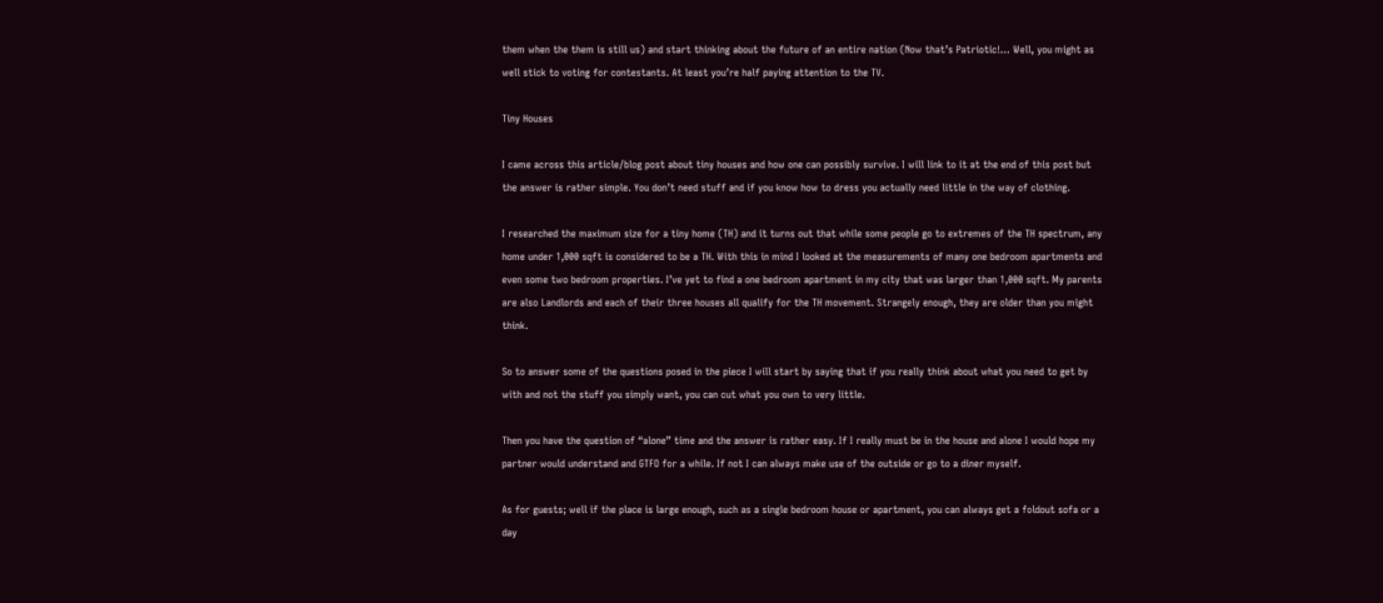them when the them is still us) and start thinking about the future of an entire nation (Now that’s Patriotic!… Well, you might as well stick to voting for contestants. At least you’re half paying attention to the TV.

Tiny Houses

I came across this article/blog post about tiny houses and how one can possibly survive. I will link to it at the end of this post but the answer is rather simple. You don’t need stuff and if you know how to dress you actually need little in the way of clothing.

I researched the maximum size for a tiny home (TH) and it turns out that while some people go to extremes of the TH spectrum, any home under 1,000 sqft is considered to be a TH. With this in mind I looked at the measurements of many one bedroom apartments and even some two bedroom properties. I’ve yet to find a one bedroom apartment in my city that was larger than 1,000 sqft. My parents are also Landlords and each of their three houses all qualify for the TH movement. Strangely enough, they are older than you might think.

So to answer some of the questions posed in the piece I will start by saying that if you really think about what you need to get by with and not the stuff you simply want, you can cut what you own to very little.

Then you have the question of “alone” time and the answer is rather easy. If I really must be in the house and alone I would hope my partner would understand and GTFO for a while. If not I can always make use of the outside or go to a diner myself.

As for guests; well if the place is large enough, such as a single bedroom house or apartment, you can always get a foldout sofa or a day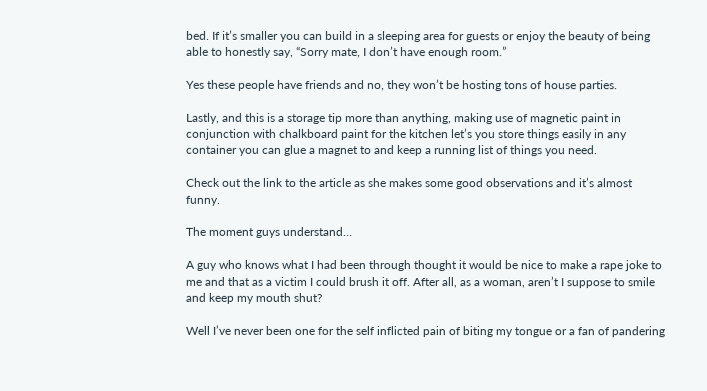bed. If it’s smaller you can build in a sleeping area for guests or enjoy the beauty of being able to honestly say, “Sorry mate, I don’t have enough room.”

Yes these people have friends and no, they won’t be hosting tons of house parties.

Lastly, and this is a storage tip more than anything, making use of magnetic paint in conjunction with chalkboard paint for the kitchen let’s you store things easily in any container you can glue a magnet to and keep a running list of things you need.

Check out the link to the article as she makes some good observations and it’s almost funny.

The moment guys understand…

A guy who knows what I had been through thought it would be nice to make a rape joke to me and that as a victim I could brush it off. After all, as a woman, aren’t I suppose to smile and keep my mouth shut?

Well I’ve never been one for the self inflicted pain of biting my tongue or a fan of pandering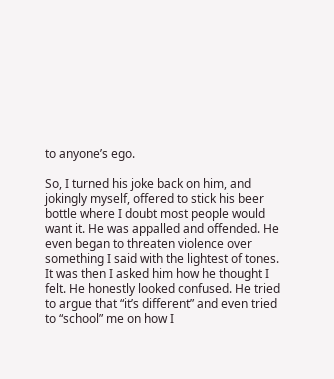to anyone’s ego.

So, I turned his joke back on him, and jokingly myself, offered to stick his beer bottle where I doubt most people would want it. He was appalled and offended. He even began to threaten violence over something I said with the lightest of tones. It was then I asked him how he thought I felt. He honestly looked confused. He tried to argue that “it’s different” and even tried to “school” me on how I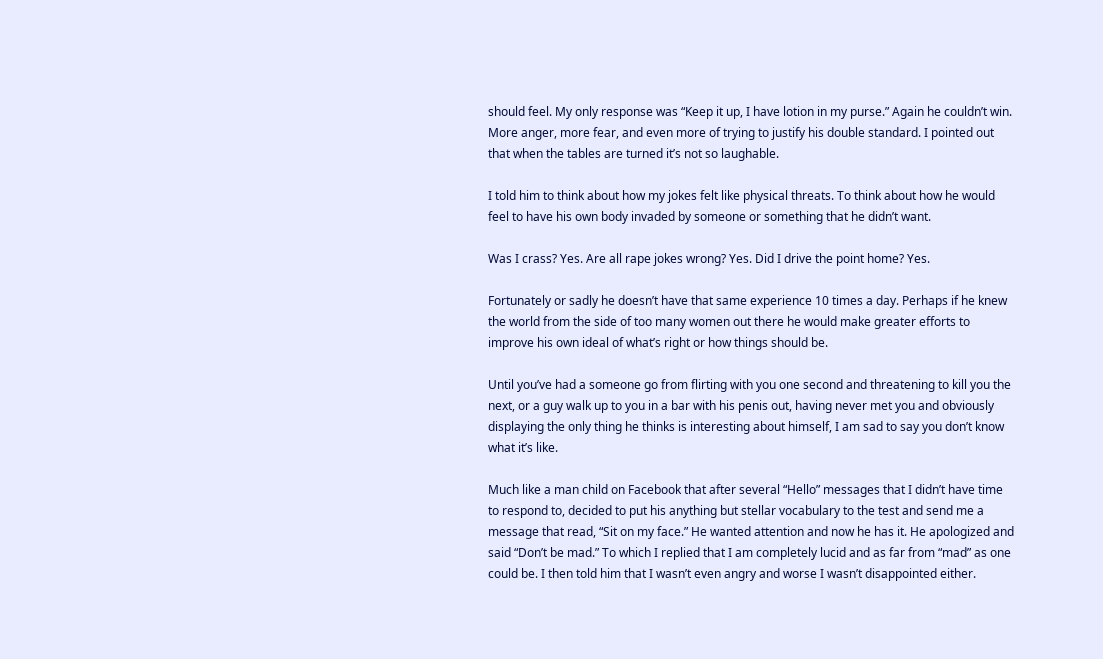should feel. My only response was “Keep it up, I have lotion in my purse.” Again he couldn’t win. More anger, more fear, and even more of trying to justify his double standard. I pointed out that when the tables are turned it’s not so laughable.

I told him to think about how my jokes felt like physical threats. To think about how he would feel to have his own body invaded by someone or something that he didn’t want.

Was I crass? Yes. Are all rape jokes wrong? Yes. Did I drive the point home? Yes.

Fortunately or sadly he doesn’t have that same experience 10 times a day. Perhaps if he knew the world from the side of too many women out there he would make greater efforts to improve his own ideal of what’s right or how things should be.

Until you’ve had a someone go from flirting with you one second and threatening to kill you the next, or a guy walk up to you in a bar with his penis out, having never met you and obviously displaying the only thing he thinks is interesting about himself, I am sad to say you don’t know what it’s like.

Much like a man child on Facebook that after several “Hello” messages that I didn’t have time to respond to, decided to put his anything but stellar vocabulary to the test and send me a message that read, “Sit on my face.” He wanted attention and now he has it. He apologized and said “Don’t be mad.” To which I replied that I am completely lucid and as far from “mad” as one could be. I then told him that I wasn’t even angry and worse I wasn’t disappointed either.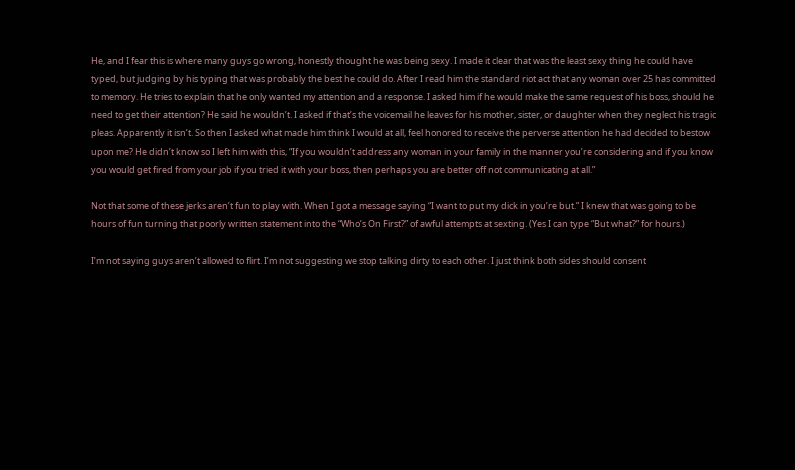He, and I fear this is where many guys go wrong, honestly thought he was being sexy. I made it clear that was the least sexy thing he could have typed, but judging by his typing that was probably the best he could do. After I read him the standard riot act that any woman over 25 has committed to memory. He tries to explain that he only wanted my attention and a response. I asked him if he would make the same request of his boss, should he need to get their attention? He said he wouldn’t. I asked if that’s the voicemail he leaves for his mother, sister, or daughter when they neglect his tragic pleas. Apparently it isn’t. So then I asked what made him think I would at all, feel honored to receive the perverse attention he had decided to bestow upon me? He didn’t know so I left him with this, “If you wouldn’t address any woman in your family in the manner you’re considering and if you know you would get fired from your job if you tried it with your boss, then perhaps you are better off not communicating at all.”

Not that some of these jerks aren’t fun to play with. When I got a message saying “I want to put my dick in you’re but.” I knew that was going to be hours of fun turning that poorly written statement into the “Who’s On First?” of awful attempts at sexting. (Yes I can type “But what?” for hours.)

I’m not saying guys aren’t allowed to flirt. I’m not suggesting we stop talking dirty to each other. I just think both sides should consent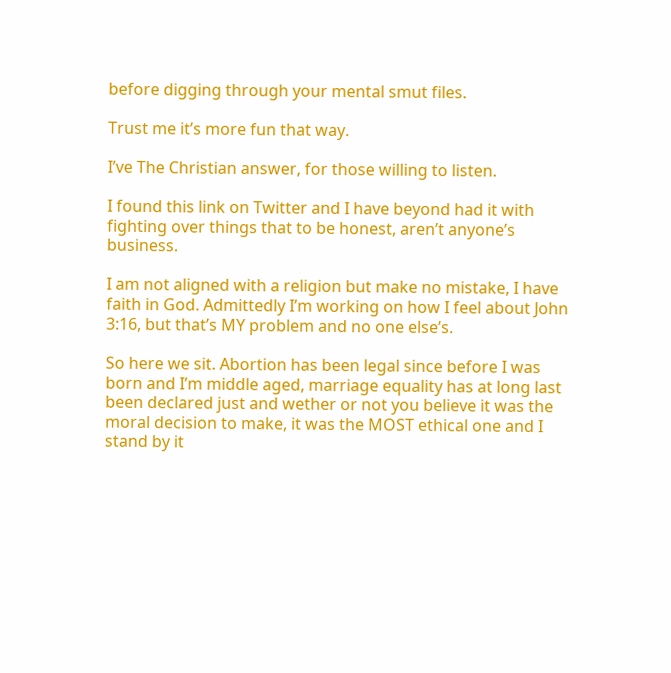before digging through your mental smut files.

Trust me it’s more fun that way.

I’ve The Christian answer, for those willing to listen.

I found this link on Twitter and I have beyond had it with fighting over things that to be honest, aren’t anyone’s business.

I am not aligned with a religion but make no mistake, I have faith in God. Admittedly I’m working on how I feel about John 3:16, but that’s MY problem and no one else’s.

So here we sit. Abortion has been legal since before I was born and I’m middle aged, marriage equality has at long last been declared just and wether or not you believe it was the moral decision to make, it was the MOST ethical one and I stand by it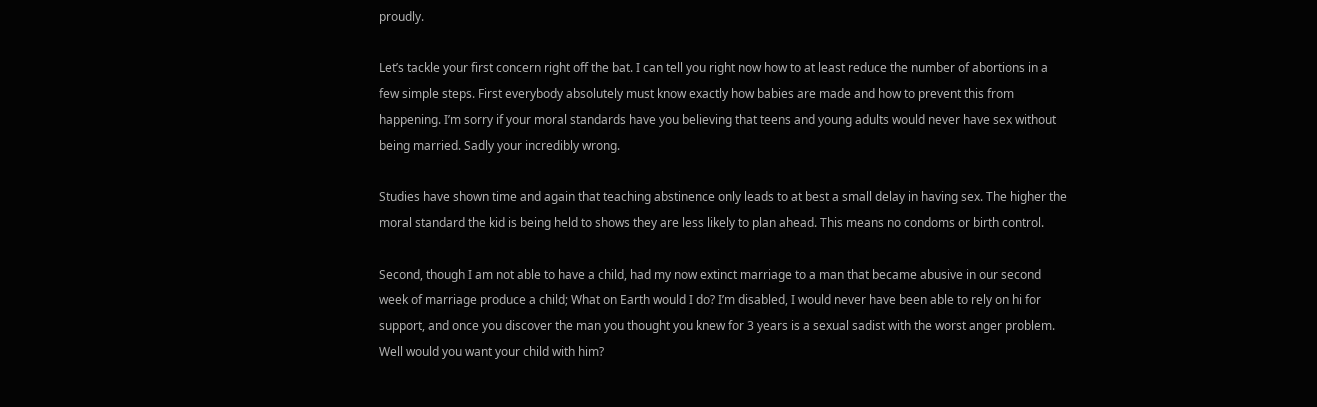proudly.

Let’s tackle your first concern right off the bat. I can tell you right now how to at least reduce the number of abortions in a few simple steps. First everybody absolutely must know exactly how babies are made and how to prevent this from happening. I’m sorry if your moral standards have you believing that teens and young adults would never have sex without being married. Sadly your incredibly wrong.

Studies have shown time and again that teaching abstinence only leads to at best a small delay in having sex. The higher the moral standard the kid is being held to shows they are less likely to plan ahead. This means no condoms or birth control.

Second, though I am not able to have a child, had my now extinct marriage to a man that became abusive in our second week of marriage produce a child; What on Earth would I do? I’m disabled, I would never have been able to rely on hi for support, and once you discover the man you thought you knew for 3 years is a sexual sadist with the worst anger problem. Well would you want your child with him?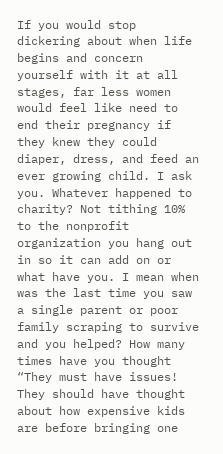If you would stop dickering about when life begins and concern yourself with it at all stages, far less women would feel like need to end their pregnancy if they knew they could diaper, dress, and feed an ever growing child. I ask you. Whatever happened to charity? Not tithing 10% to the nonprofit organization you hang out in so it can add on or what have you. I mean when was the last time you saw a single parent or poor family scraping to survive and you helped? How many times have you thought “They must have issues! They should have thought about how expensive kids are before bringing one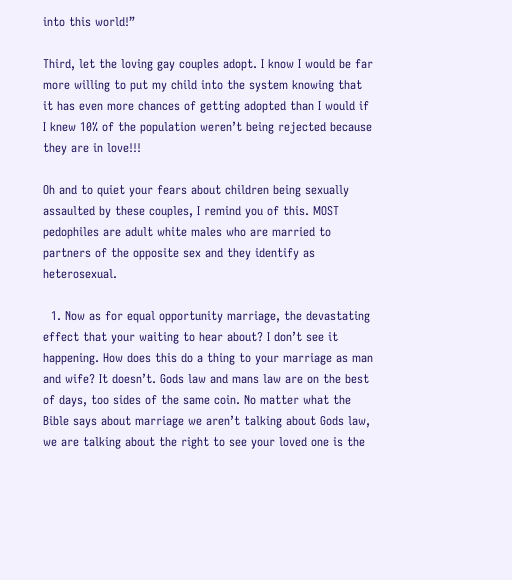into this world!”

Third, let the loving gay couples adopt. I know I would be far more willing to put my child into the system knowing that it has even more chances of getting adopted than I would if I knew 10% of the population weren’t being rejected because they are in love!!!

Oh and to quiet your fears about children being sexually assaulted by these couples, I remind you of this. MOST pedophiles are adult white males who are married to partners of the opposite sex and they identify as heterosexual.

  1. Now as for equal opportunity marriage, the devastating effect that your waiting to hear about? I don’t see it happening. How does this do a thing to your marriage as man and wife? It doesn’t. Gods law and mans law are on the best of days, too sides of the same coin. No matter what the Bible says about marriage we aren’t talking about Gods law, we are talking about the right to see your loved one is the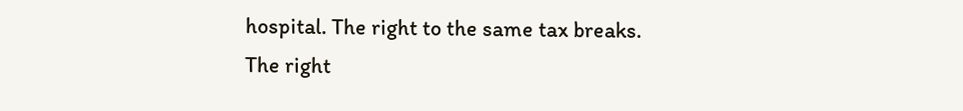hospital. The right to the same tax breaks. The right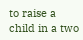to raise a child in a two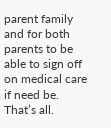parent family and for both parents to be able to sign off on medical care if need be. That’s all.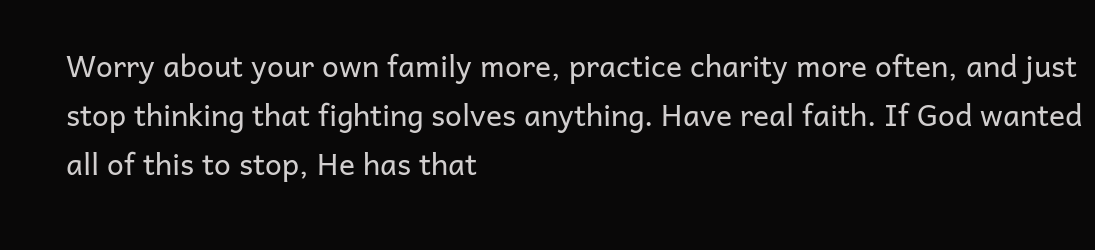Worry about your own family more, practice charity more often, and just stop thinking that fighting solves anything. Have real faith. If God wanted all of this to stop, He has that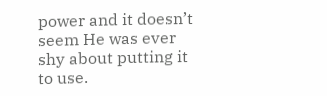power and it doesn’t seem He was ever shy about putting it to use.